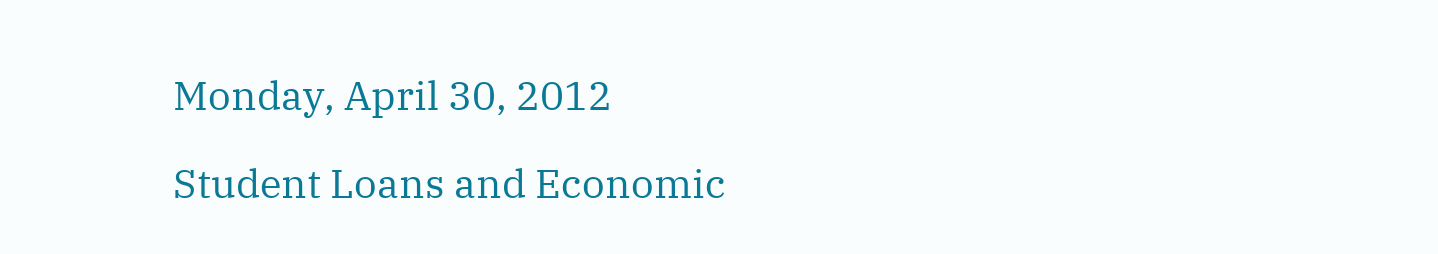Monday, April 30, 2012

Student Loans and Economic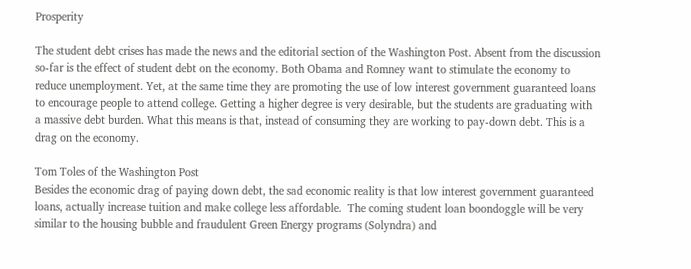Prosperity

The student debt crises has made the news and the editorial section of the Washington Post. Absent from the discussion so-far is the effect of student debt on the economy. Both Obama and Romney want to stimulate the economy to reduce unemployment. Yet, at the same time they are promoting the use of low interest government guaranteed loans to encourage people to attend college. Getting a higher degree is very desirable, but the students are graduating with a massive debt burden. What this means is that, instead of consuming they are working to pay-down debt. This is a drag on the economy.

Tom Toles of the Washington Post
Besides the economic drag of paying down debt, the sad economic reality is that low interest government guaranteed loans, actually increase tuition and make college less affordable.  The coming student loan boondoggle will be very similar to the housing bubble and fraudulent Green Energy programs (Solyndra) and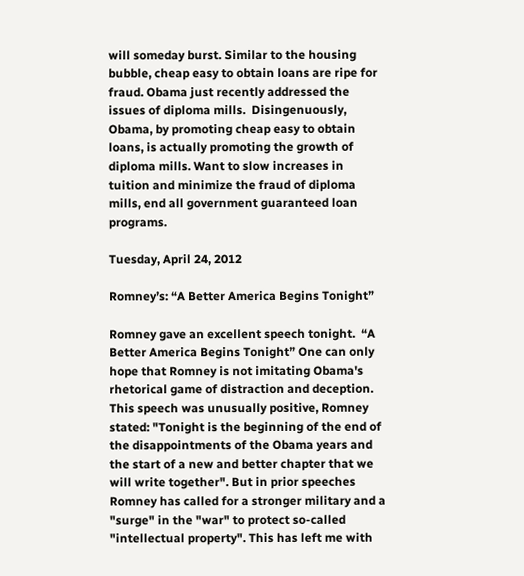will someday burst. Similar to the housing bubble, cheap easy to obtain loans are ripe for fraud. Obama just recently addressed the issues of diploma mills.  Disingenuously, Obama, by promoting cheap easy to obtain loans, is actually promoting the growth of diploma mills. Want to slow increases in tuition and minimize the fraud of diploma mills, end all government guaranteed loan programs.

Tuesday, April 24, 2012

Romney’s: “A Better America Begins Tonight”

Romney gave an excellent speech tonight.  “A Better America Begins Tonight” One can only hope that Romney is not imitating Obama's rhetorical game of distraction and deception. This speech was unusually positive, Romney stated: "Tonight is the beginning of the end of the disappointments of the Obama years and the start of a new and better chapter that we will write together". But in prior speeches Romney has called for a stronger military and a "surge" in the "war" to protect so-called "intellectual property". This has left me with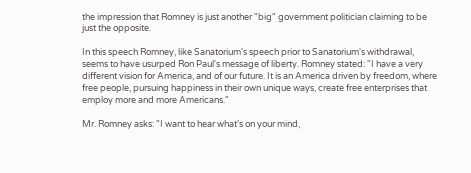the impression that Romney is just another "big" government politician claiming to be just the opposite.

In this speech Romney, like Sanatorium's speech prior to Sanatorium's withdrawal, seems to have usurped Ron Paul's message of liberty. Romney stated: "I have a very different vision for America, and of our future. It is an America driven by freedom, where free people, pursuing happiness in their own unique ways, create free enterprises that employ more and more Americans."

Mr. Romney asks: "I want to hear what’s on your mind,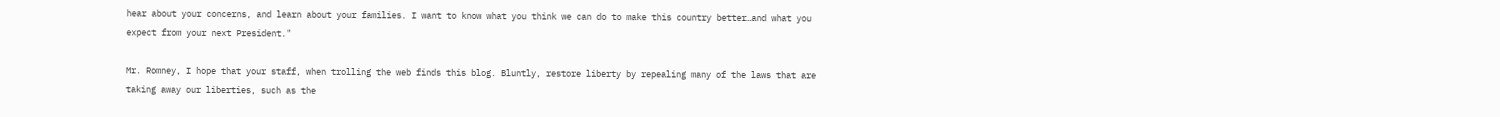hear about your concerns, and learn about your families. I want to know what you think we can do to make this country better…and what you expect from your next President."

Mr. Romney, I hope that your staff, when trolling the web finds this blog. Bluntly, restore liberty by repealing many of the laws that are taking away our liberties, such as the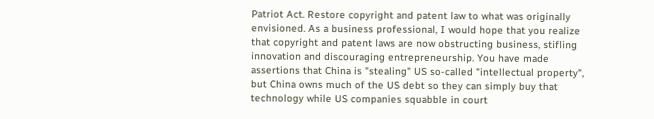Patriot Act. Restore copyright and patent law to what was originally envisioned. As a business professional, I would hope that you realize that copyright and patent laws are now obstructing business, stifling innovation and discouraging entrepreneurship. You have made assertions that China is "stealing" US so-called "intellectual property", but China owns much of the US debt so they can simply buy that technology while US companies squabble in court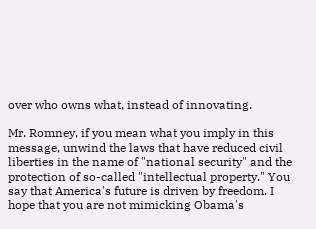over who owns what, instead of innovating.

Mr. Romney, if you mean what you imply in this message, unwind the laws that have reduced civil liberties in the name of "national security" and the protection of so-called "intellectual property." You say that America's future is driven by freedom. I hope that you are not mimicking Obama's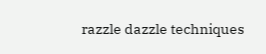razzle dazzle techniques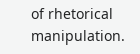of rhetorical manipulation.